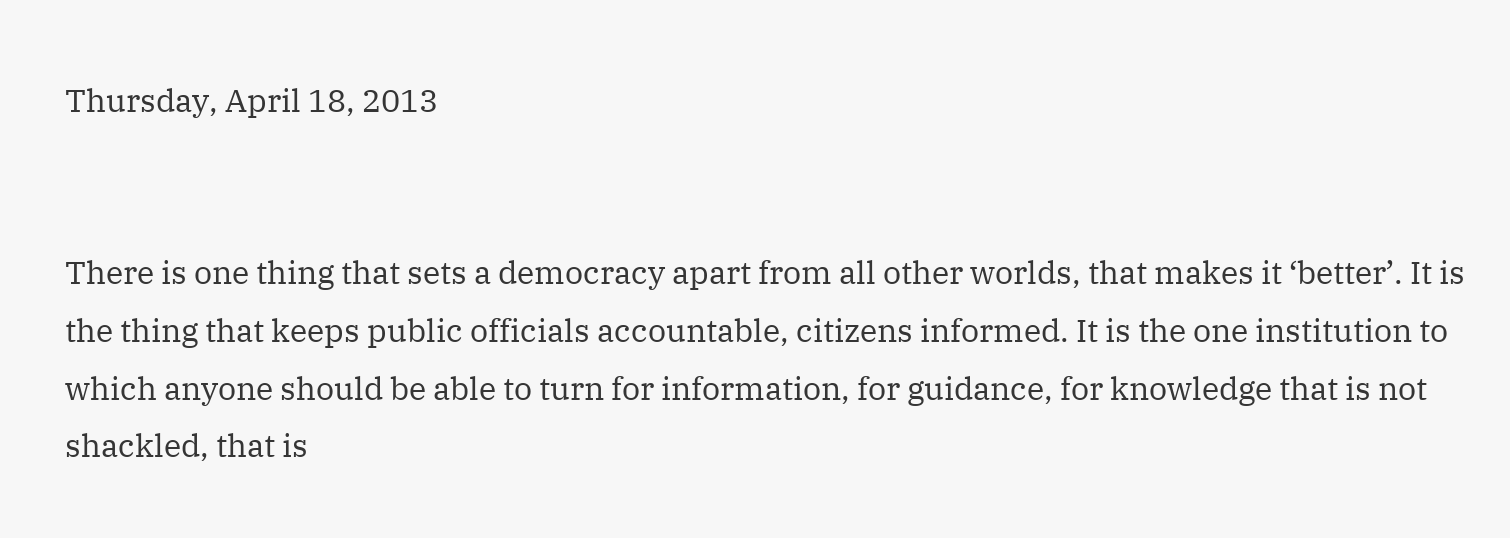Thursday, April 18, 2013


There is one thing that sets a democracy apart from all other worlds, that makes it ‘better’. It is the thing that keeps public officials accountable, citizens informed. It is the one institution to which anyone should be able to turn for information, for guidance, for knowledge that is not shackled, that is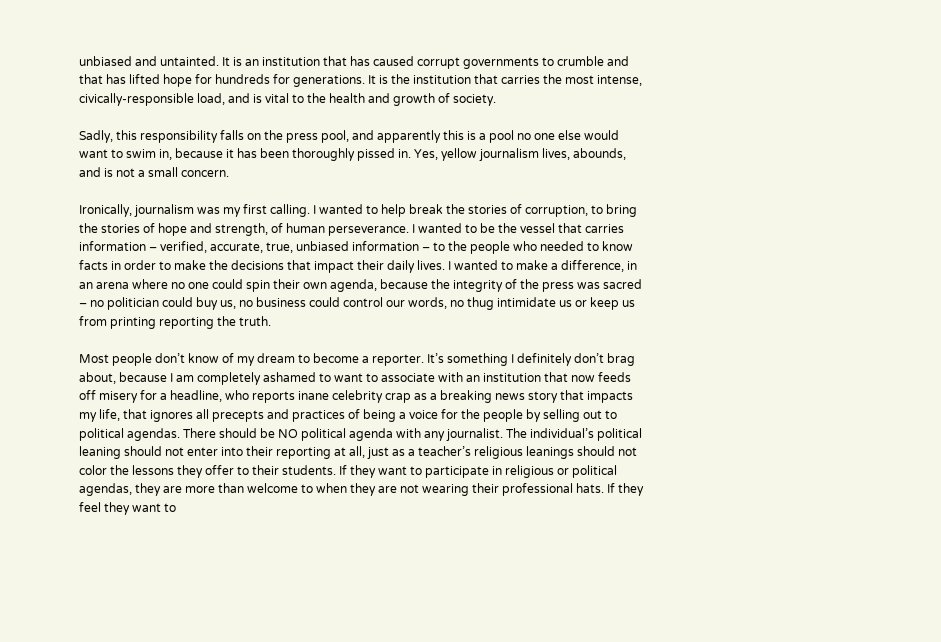unbiased and untainted. It is an institution that has caused corrupt governments to crumble and that has lifted hope for hundreds for generations. It is the institution that carries the most intense, civically-responsible load, and is vital to the health and growth of society.

Sadly, this responsibility falls on the press pool, and apparently this is a pool no one else would want to swim in, because it has been thoroughly pissed in. Yes, yellow journalism lives, abounds, and is not a small concern.

Ironically, journalism was my first calling. I wanted to help break the stories of corruption, to bring the stories of hope and strength, of human perseverance. I wanted to be the vessel that carries information – verified, accurate, true, unbiased information – to the people who needed to know facts in order to make the decisions that impact their daily lives. I wanted to make a difference, in an arena where no one could spin their own agenda, because the integrity of the press was sacred – no politician could buy us, no business could control our words, no thug intimidate us or keep us from printing reporting the truth.

Most people don’t know of my dream to become a reporter. It’s something I definitely don’t brag about, because I am completely ashamed to want to associate with an institution that now feeds off misery for a headline, who reports inane celebrity crap as a breaking news story that impacts my life, that ignores all precepts and practices of being a voice for the people by selling out to political agendas. There should be NO political agenda with any journalist. The individual’s political leaning should not enter into their reporting at all, just as a teacher’s religious leanings should not color the lessons they offer to their students. If they want to participate in religious or political agendas, they are more than welcome to when they are not wearing their professional hats. If they feel they want to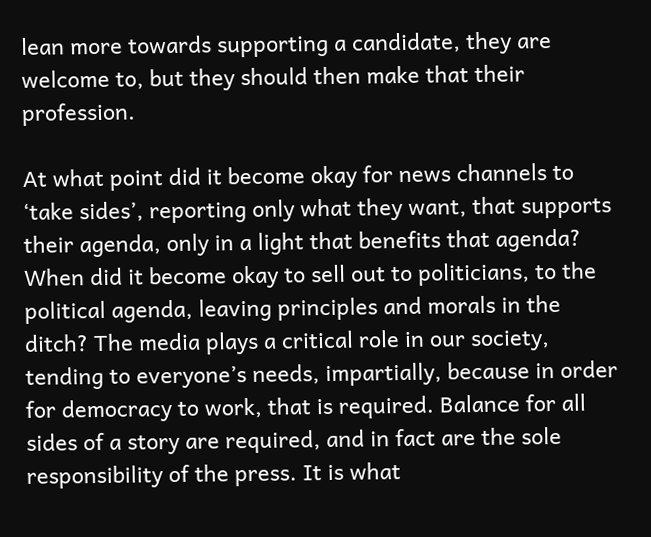lean more towards supporting a candidate, they are welcome to, but they should then make that their profession.

At what point did it become okay for news channels to ‘take sides’, reporting only what they want, that supports their agenda, only in a light that benefits that agenda? When did it become okay to sell out to politicians, to the political agenda, leaving principles and morals in the ditch? The media plays a critical role in our society, tending to everyone’s needs, impartially, because in order for democracy to work, that is required. Balance for all sides of a story are required, and in fact are the sole responsibility of the press. It is what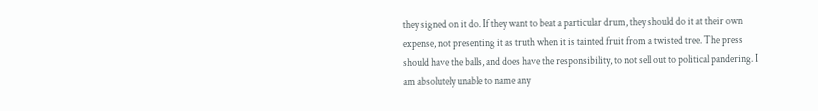they signed on it do. If they want to beat a particular drum, they should do it at their own expense, not presenting it as truth when it is tainted fruit from a twisted tree. The press should have the balls, and does have the responsibility, to not sell out to political pandering. I am absolutely unable to name any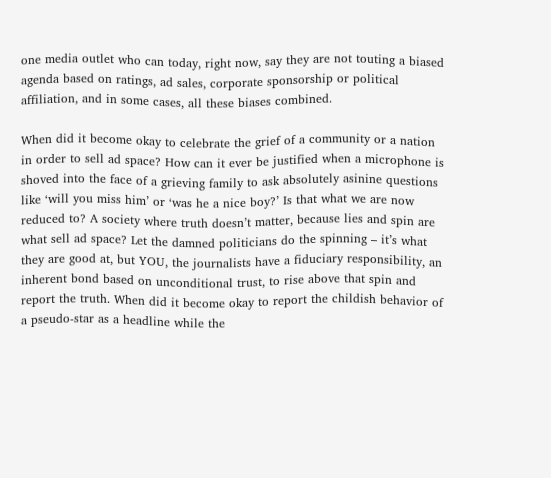one media outlet who can today, right now, say they are not touting a biased agenda based on ratings, ad sales, corporate sponsorship or political affiliation, and in some cases, all these biases combined.

When did it become okay to celebrate the grief of a community or a nation in order to sell ad space? How can it ever be justified when a microphone is shoved into the face of a grieving family to ask absolutely asinine questions like ‘will you miss him’ or ‘was he a nice boy?’ Is that what we are now reduced to? A society where truth doesn’t matter, because lies and spin are what sell ad space? Let the damned politicians do the spinning – it’s what they are good at, but YOU, the journalists have a fiduciary responsibility, an inherent bond based on unconditional trust, to rise above that spin and report the truth. When did it become okay to report the childish behavior of a pseudo-star as a headline while the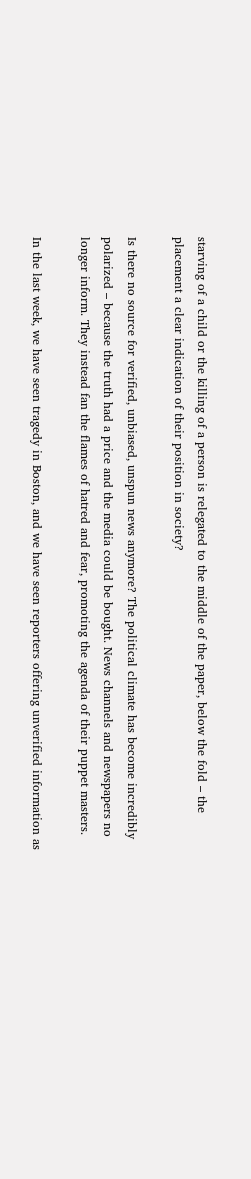starving of a child or the killing of a person is relegated to the middle of the paper, below the fold – the placement a clear indication of their position in society?

Is there no source for verified, unbiased, unspun news anymore? The political climate has become incredibly polarized – because the truth had a price and the media could be bought. News channels and newspapers no longer inform. They instead fan the flames of hatred and fear, promoting the agenda of their puppet masters.

In the last week, we have seen tragedy in Boston, and we have seen reporters offering unverified information as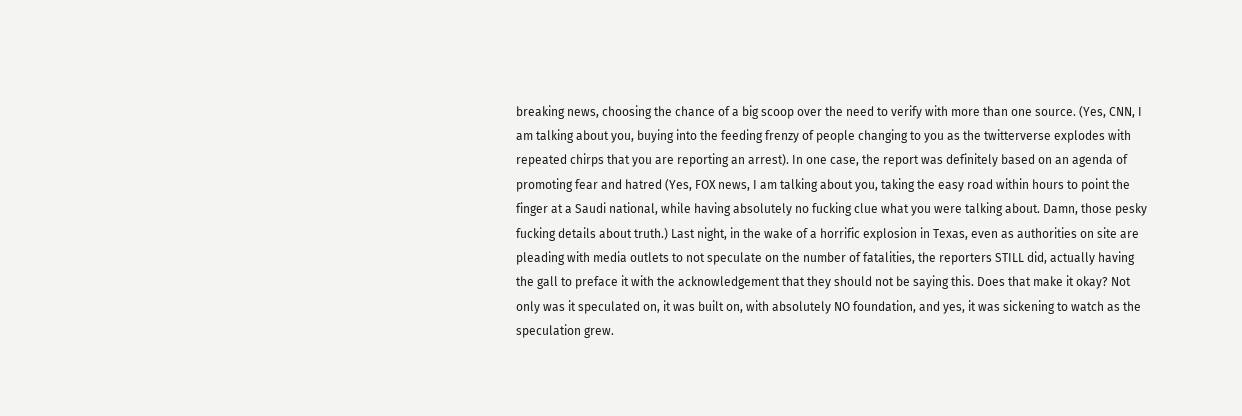breaking news, choosing the chance of a big scoop over the need to verify with more than one source. (Yes, CNN, I am talking about you, buying into the feeding frenzy of people changing to you as the twitterverse explodes with repeated chirps that you are reporting an arrest). In one case, the report was definitely based on an agenda of promoting fear and hatred (Yes, FOX news, I am talking about you, taking the easy road within hours to point the finger at a Saudi national, while having absolutely no fucking clue what you were talking about. Damn, those pesky fucking details about truth.) Last night, in the wake of a horrific explosion in Texas, even as authorities on site are pleading with media outlets to not speculate on the number of fatalities, the reporters STILL did, actually having the gall to preface it with the acknowledgement that they should not be saying this. Does that make it okay? Not only was it speculated on, it was built on, with absolutely NO foundation, and yes, it was sickening to watch as the speculation grew.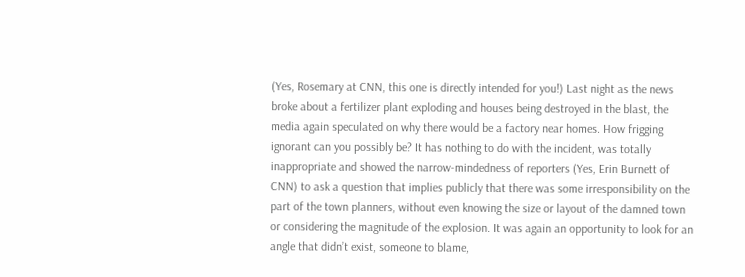(Yes, Rosemary at CNN, this one is directly intended for you!) Last night as the news broke about a fertilizer plant exploding and houses being destroyed in the blast, the media again speculated on why there would be a factory near homes. How frigging ignorant can you possibly be? It has nothing to do with the incident, was totally inappropriate and showed the narrow-mindedness of reporters (Yes, Erin Burnett of CNN) to ask a question that implies publicly that there was some irresponsibility on the part of the town planners, without even knowing the size or layout of the damned town or considering the magnitude of the explosion. It was again an opportunity to look for an angle that didn’t exist, someone to blame,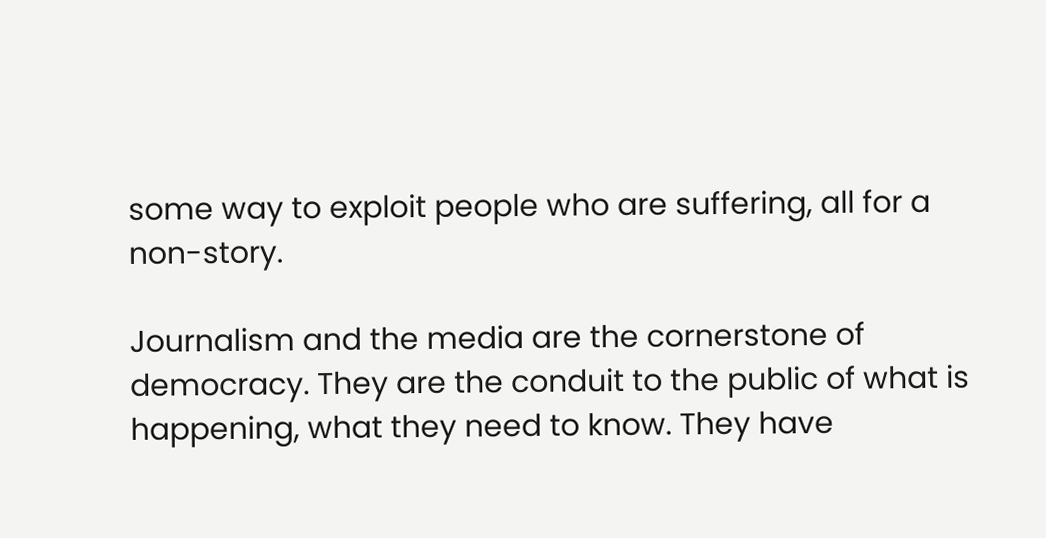some way to exploit people who are suffering, all for a non-story.

Journalism and the media are the cornerstone of democracy. They are the conduit to the public of what is happening, what they need to know. They have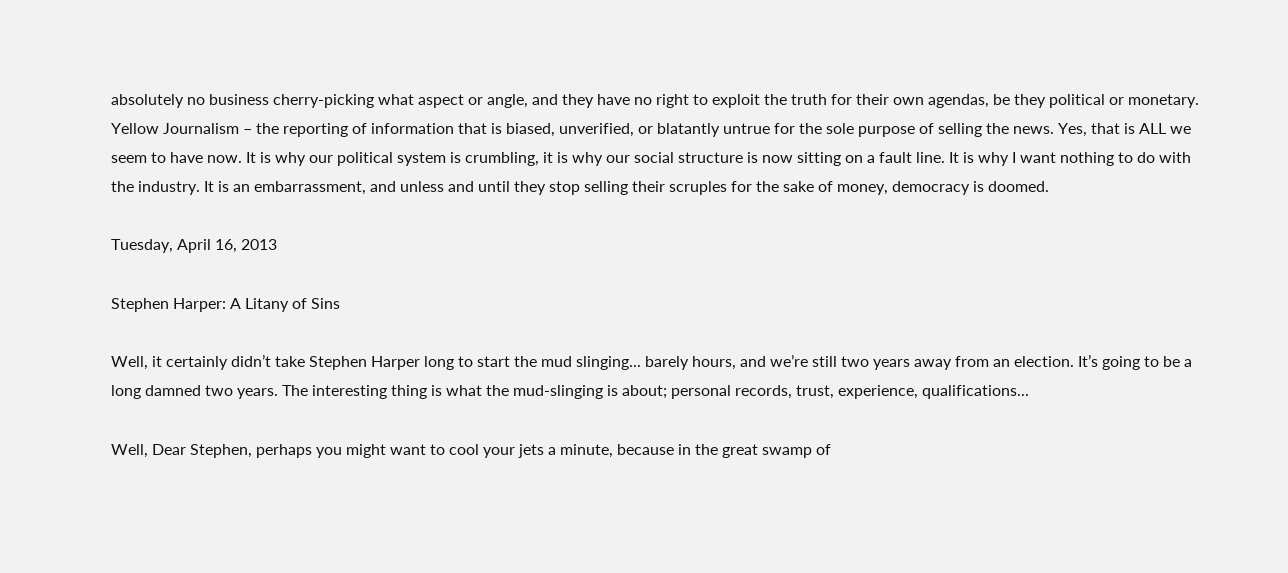absolutely no business cherry-picking what aspect or angle, and they have no right to exploit the truth for their own agendas, be they political or monetary. Yellow Journalism – the reporting of information that is biased, unverified, or blatantly untrue for the sole purpose of selling the news. Yes, that is ALL we seem to have now. It is why our political system is crumbling, it is why our social structure is now sitting on a fault line. It is why I want nothing to do with the industry. It is an embarrassment, and unless and until they stop selling their scruples for the sake of money, democracy is doomed.

Tuesday, April 16, 2013

Stephen Harper: A Litany of Sins

Well, it certainly didn’t take Stephen Harper long to start the mud slinging... barely hours, and we’re still two years away from an election. It’s going to be a long damned two years. The interesting thing is what the mud-slinging is about; personal records, trust, experience, qualifications...

Well, Dear Stephen, perhaps you might want to cool your jets a minute, because in the great swamp of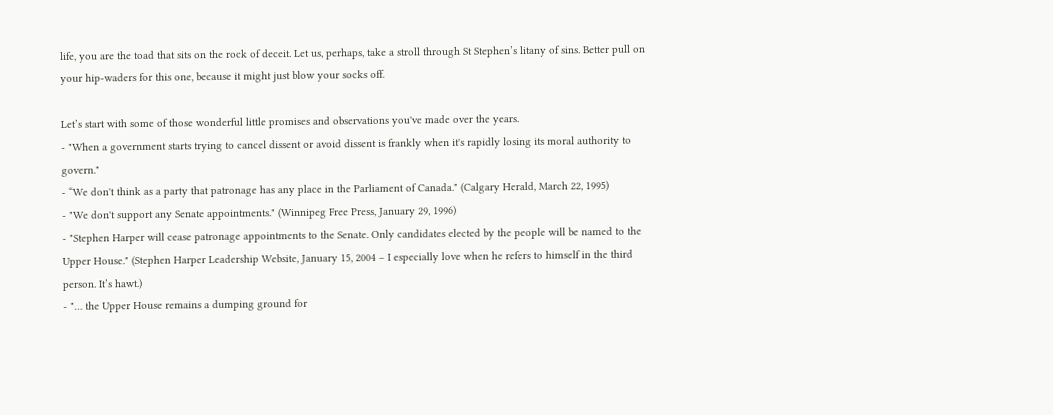life, you are the toad that sits on the rock of deceit. Let us, perhaps, take a stroll through St Stephen’s litany of sins. Better pull on your hip-waders for this one, because it might just blow your socks off.

Let’s start with some of those wonderful little promises and observations you've made over the years.
- "When a government starts trying to cancel dissent or avoid dissent is frankly when it's rapidly losing its moral authority to govern."
- “We don't think as a party that patronage has any place in the Parliament of Canada." (Calgary Herald, March 22, 1995)
- "We don't support any Senate appointments." (Winnipeg Free Press, January 29, 1996)
- "Stephen Harper will cease patronage appointments to the Senate. Only candidates elected by the people will be named to the Upper House." (Stephen Harper Leadership Website, January 15, 2004 – I especially love when he refers to himself in the third person. It’s hawt.)
- "… the Upper House remains a dumping ground for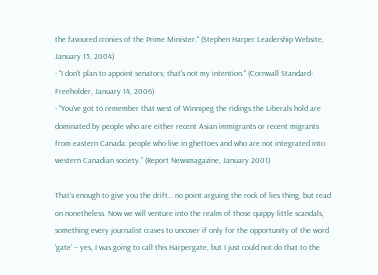the favoured cronies of the Prime Minister." (Stephen Harper Leadership Website, January 15, 2004)
- "I don't plan to appoint senators; that's not my intention." (Cornwall Standard-Freeholder, January 14, 2006)
- “You've got to remember that west of Winnipeg the ridings the Liberals hold are dominated by people who are either recent Asian immigrants or recent migrants from eastern Canada: people who live in ghettoes and who are not integrated into western Canadian society.” (Report Newsmagazine, January 2001)

That’s enough to give you the drift… no point arguing the rock of lies thing, but read on nonetheless. Now we will venture into the realm of those quippy little scandals, something every journalist craves to uncover if only for the opportunity of the word ‘gate’ -- yes, I was going to call this Harpergate, but I just could not do that to the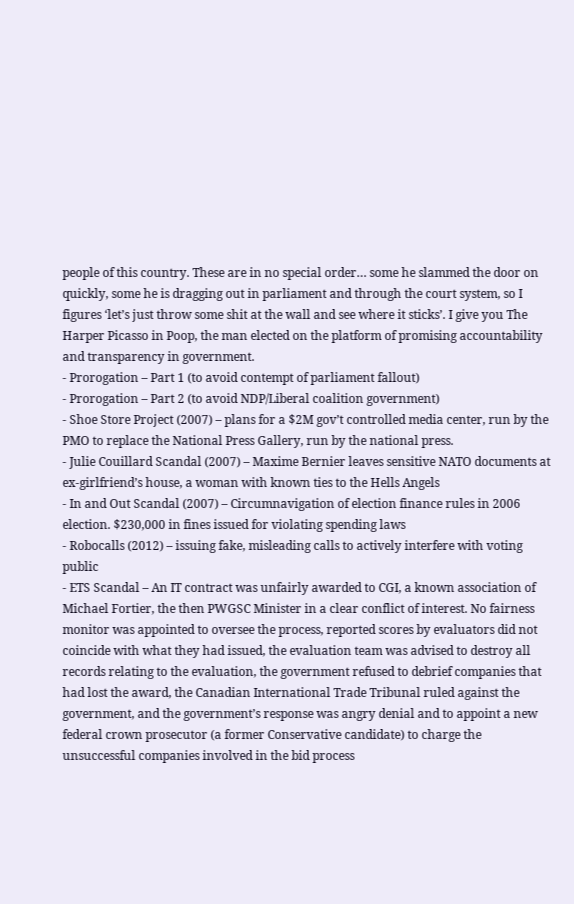people of this country. These are in no special order… some he slammed the door on quickly, some he is dragging out in parliament and through the court system, so I figures ‘let’s just throw some shit at the wall and see where it sticks’. I give you The Harper Picasso in Poop, the man elected on the platform of promising accountability and transparency in government.
- Prorogation – Part 1 (to avoid contempt of parliament fallout)
- Prorogation – Part 2 (to avoid NDP/Liberal coalition government)
- Shoe Store Project (2007) – plans for a $2M gov’t controlled media center, run by the PMO to replace the National Press Gallery, run by the national press.
- Julie Couillard Scandal (2007) – Maxime Bernier leaves sensitive NATO documents at ex-girlfriend’s house, a woman with known ties to the Hells Angels
- In and Out Scandal (2007) – Circumnavigation of election finance rules in 2006 election. $230,000 in fines issued for violating spending laws
- Robocalls (2012) – issuing fake, misleading calls to actively interfere with voting public
- ETS Scandal – An IT contract was unfairly awarded to CGI, a known association of Michael Fortier, the then PWGSC Minister in a clear conflict of interest. No fairness monitor was appointed to oversee the process, reported scores by evaluators did not coincide with what they had issued, the evaluation team was advised to destroy all records relating to the evaluation, the government refused to debrief companies that had lost the award, the Canadian International Trade Tribunal ruled against the government, and the government’s response was angry denial and to appoint a new federal crown prosecutor (a former Conservative candidate) to charge the unsuccessful companies involved in the bid process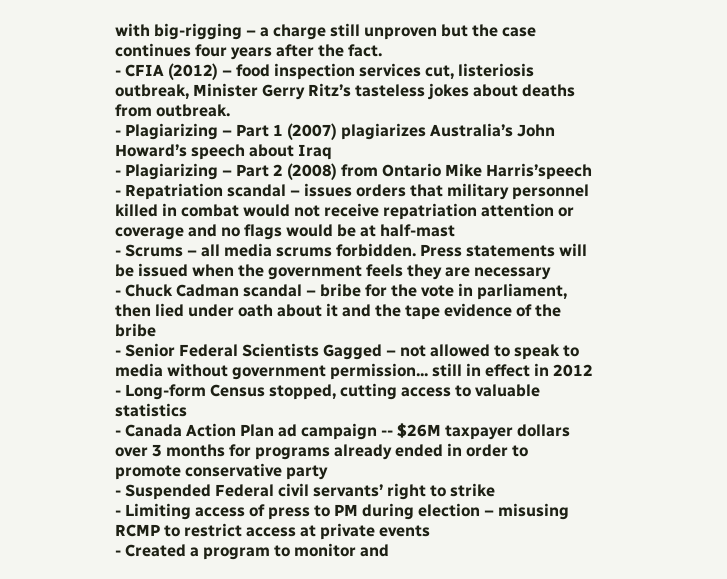with big-rigging – a charge still unproven but the case continues four years after the fact.
- CFIA (2012) – food inspection services cut, listeriosis outbreak, Minister Gerry Ritz’s tasteless jokes about deaths from outbreak.
- Plagiarizing – Part 1 (2007) plagiarizes Australia’s John Howard’s speech about Iraq
- Plagiarizing – Part 2 (2008) from Ontario Mike Harris’speech
- Repatriation scandal – issues orders that military personnel killed in combat would not receive repatriation attention or coverage and no flags would be at half-mast
- Scrums – all media scrums forbidden. Press statements will be issued when the government feels they are necessary
- Chuck Cadman scandal – bribe for the vote in parliament, then lied under oath about it and the tape evidence of the bribe
- Senior Federal Scientists Gagged – not allowed to speak to media without government permission... still in effect in 2012
- Long-form Census stopped, cutting access to valuable statistics
- Canada Action Plan ad campaign -- $26M taxpayer dollars over 3 months for programs already ended in order to promote conservative party
- Suspended Federal civil servants’ right to strike
- Limiting access of press to PM during election – misusing RCMP to restrict access at private events
- Created a program to monitor and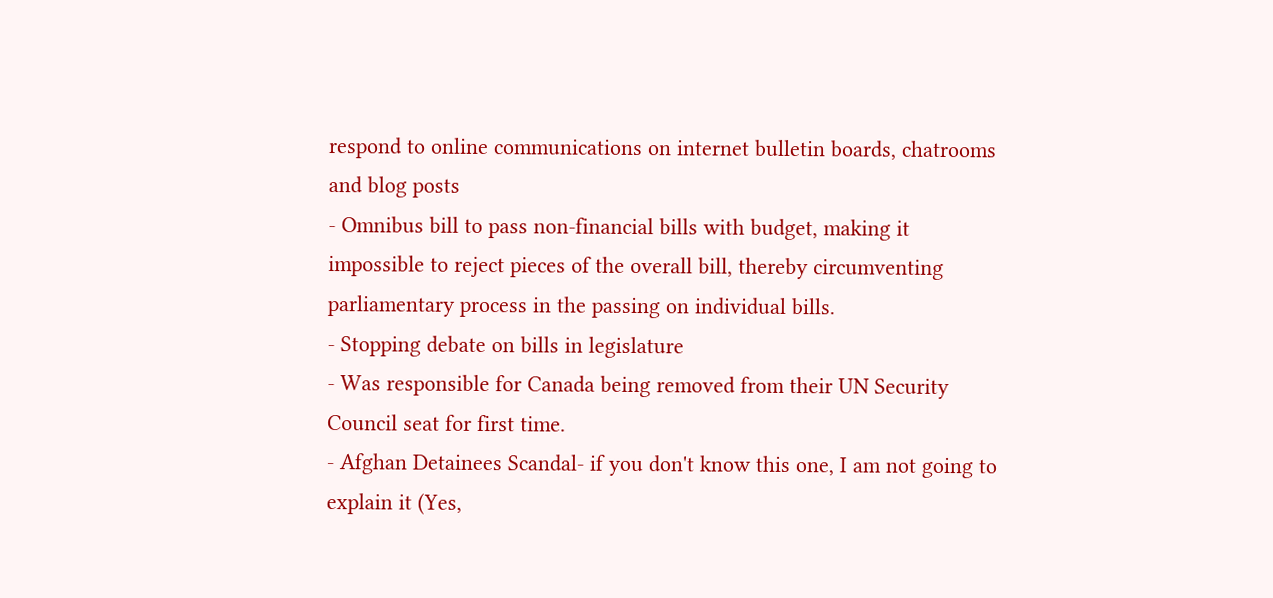respond to online communications on internet bulletin boards, chatrooms and blog posts
- Omnibus bill to pass non-financial bills with budget, making it impossible to reject pieces of the overall bill, thereby circumventing parliamentary process in the passing on individual bills.
- Stopping debate on bills in legislature
- Was responsible for Canada being removed from their UN Security Council seat for first time.
- Afghan Detainees Scandal- if you don't know this one, I am not going to explain it (Yes,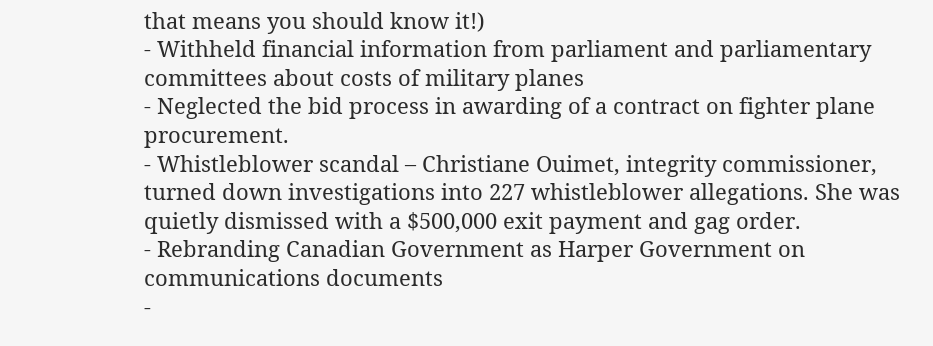that means you should know it!)
- Withheld financial information from parliament and parliamentary committees about costs of military planes
- Neglected the bid process in awarding of a contract on fighter plane procurement.
- Whistleblower scandal – Christiane Ouimet, integrity commissioner, turned down investigations into 227 whistleblower allegations. She was quietly dismissed with a $500,000 exit payment and gag order.
- Rebranding Canadian Government as Harper Government on communications documents
-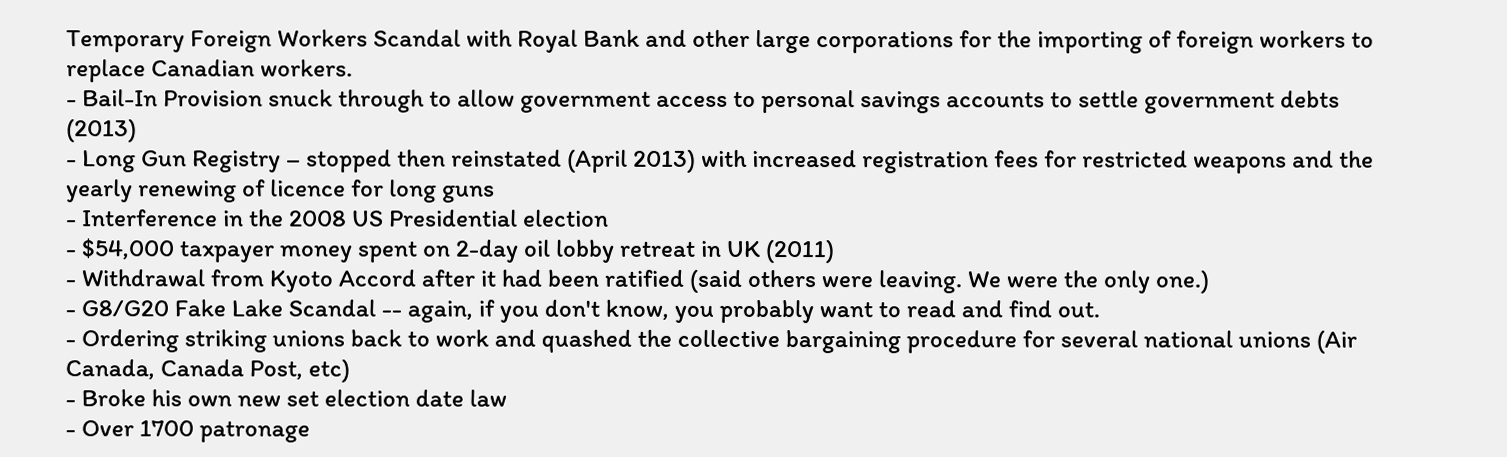Temporary Foreign Workers Scandal with Royal Bank and other large corporations for the importing of foreign workers to replace Canadian workers.
- Bail-In Provision snuck through to allow government access to personal savings accounts to settle government debts (2013)
- Long Gun Registry – stopped then reinstated (April 2013) with increased registration fees for restricted weapons and the yearly renewing of licence for long guns
- Interference in the 2008 US Presidential election
- $54,000 taxpayer money spent on 2-day oil lobby retreat in UK (2011)
- Withdrawal from Kyoto Accord after it had been ratified (said others were leaving. We were the only one.)
- G8/G20 Fake Lake Scandal -- again, if you don't know, you probably want to read and find out.
- Ordering striking unions back to work and quashed the collective bargaining procedure for several national unions (Air Canada, Canada Post, etc)
- Broke his own new set election date law
- Over 1700 patronage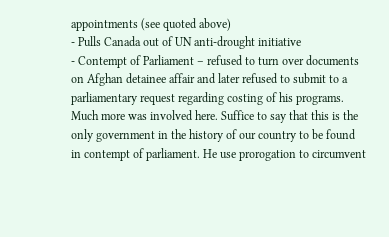appointments (see quoted above)
- Pulls Canada out of UN anti-drought initiative
- Contempt of Parliament – refused to turn over documents on Afghan detainee affair and later refused to submit to a parliamentary request regarding costing of his programs. Much more was involved here. Suffice to say that this is the only government in the history of our country to be found in contempt of parliament. He use prorogation to circumvent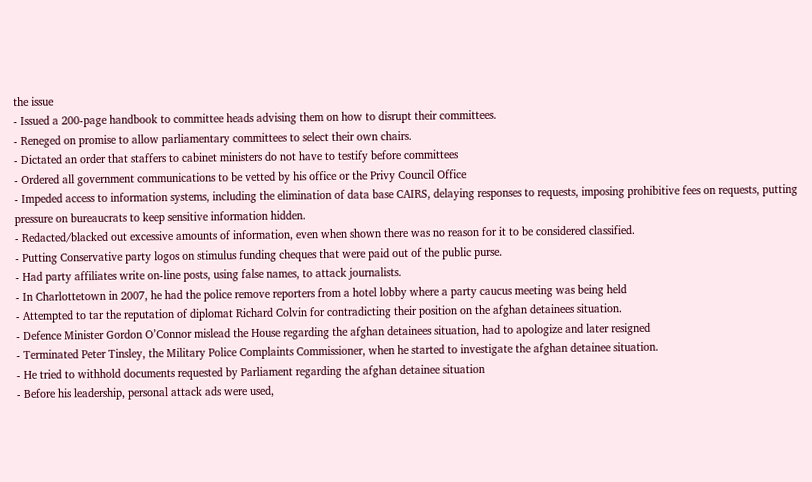the issue
- Issued a 200-page handbook to committee heads advising them on how to disrupt their committees.
- Reneged on promise to allow parliamentary committees to select their own chairs.
- Dictated an order that staffers to cabinet ministers do not have to testify before committees
- Ordered all government communications to be vetted by his office or the Privy Council Office
- Impeded access to information systems, including the elimination of data base CAIRS, delaying responses to requests, imposing prohibitive fees on requests, putting pressure on bureaucrats to keep sensitive information hidden.
- Redacted/blacked out excessive amounts of information, even when shown there was no reason for it to be considered classified.
- Putting Conservative party logos on stimulus funding cheques that were paid out of the public purse.
- Had party affiliates write on-line posts, using false names, to attack journalists.
- In Charlottetown in 2007, he had the police remove reporters from a hotel lobby where a party caucus meeting was being held
- Attempted to tar the reputation of diplomat Richard Colvin for contradicting their position on the afghan detainees situation.
- Defence Minister Gordon O’Connor mislead the House regarding the afghan detainees situation, had to apologize and later resigned
- Terminated Peter Tinsley, the Military Police Complaints Commissioner, when he started to investigate the afghan detainee situation.
- He tried to withhold documents requested by Parliament regarding the afghan detainee situation
- Before his leadership, personal attack ads were used,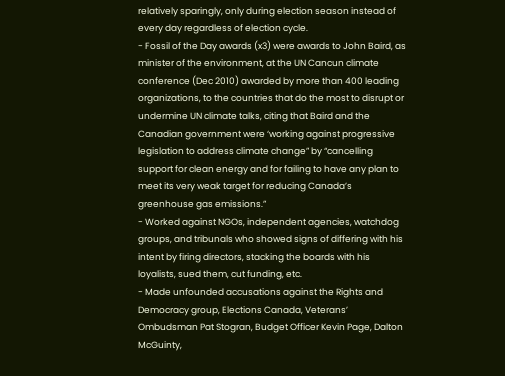relatively sparingly, only during election season instead of every day regardless of election cycle.
- Fossil of the Day awards (x3) were awards to John Baird, as minister of the environment, at the UN Cancun climate conference (Dec 2010) awarded by more than 400 leading organizations, to the countries that do the most to disrupt or undermine UN climate talks, citing that Baird and the Canadian government were ‘working against progressive legislation to address climate change” by “cancelling support for clean energy and for failing to have any plan to meet its very weak target for reducing Canada’s greenhouse gas emissions.”
- Worked against NGOs, independent agencies, watchdog groups, and tribunals who showed signs of differing with his intent by firing directors, stacking the boards with his loyalists, sued them, cut funding, etc.
- Made unfounded accusations against the Rights and Democracy group, Elections Canada, Veterans’ Ombudsman Pat Stogran, Budget Officer Kevin Page, Dalton McGuinty,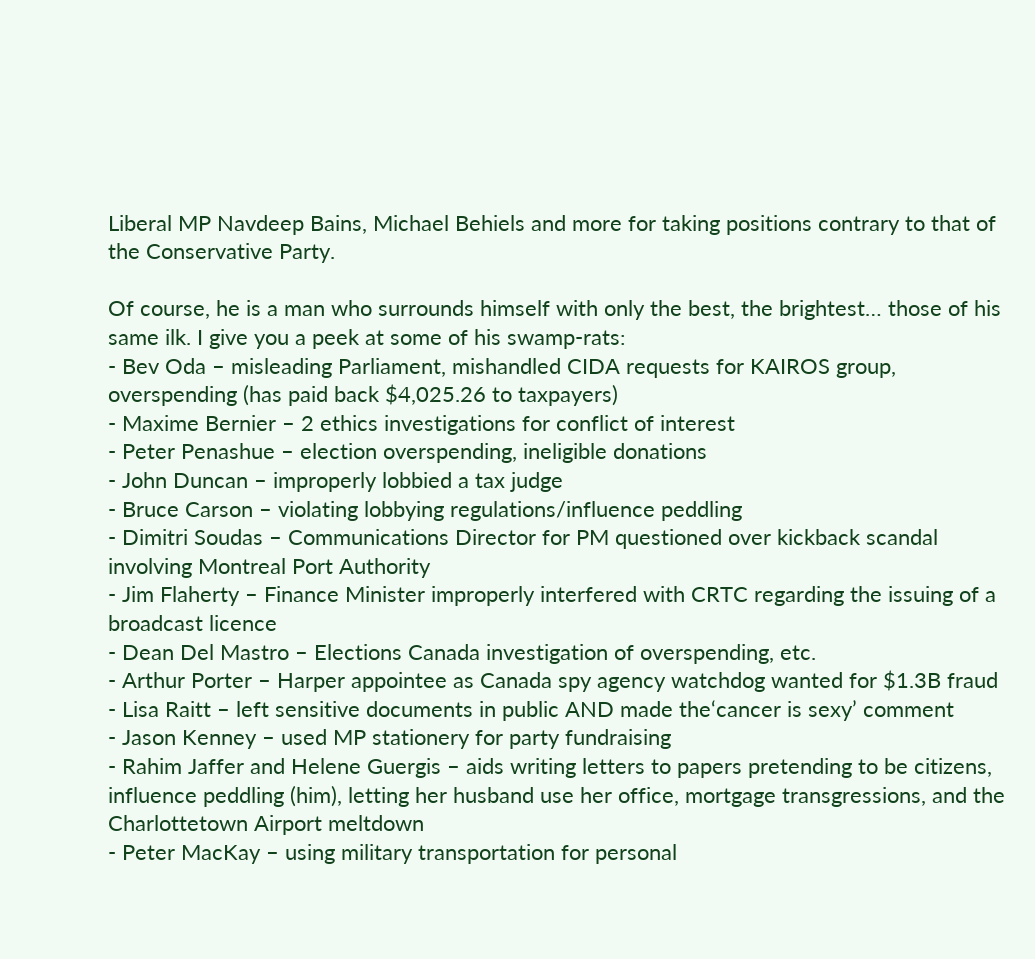Liberal MP Navdeep Bains, Michael Behiels and more for taking positions contrary to that of the Conservative Party.

Of course, he is a man who surrounds himself with only the best, the brightest… those of his same ilk. I give you a peek at some of his swamp-rats:
- Bev Oda – misleading Parliament, mishandled CIDA requests for KAIROS group, overspending (has paid back $4,025.26 to taxpayers)
- Maxime Bernier – 2 ethics investigations for conflict of interest
- Peter Penashue – election overspending, ineligible donations
- John Duncan – improperly lobbied a tax judge
- Bruce Carson – violating lobbying regulations/influence peddling
- Dimitri Soudas – Communications Director for PM questioned over kickback scandal involving Montreal Port Authority
- Jim Flaherty – Finance Minister improperly interfered with CRTC regarding the issuing of a broadcast licence
- Dean Del Mastro – Elections Canada investigation of overspending, etc.
- Arthur Porter – Harper appointee as Canada spy agency watchdog wanted for $1.3B fraud
- Lisa Raitt – left sensitive documents in public AND made the‘cancer is sexy’ comment
- Jason Kenney – used MP stationery for party fundraising
- Rahim Jaffer and Helene Guergis – aids writing letters to papers pretending to be citizens, influence peddling (him), letting her husband use her office, mortgage transgressions, and the Charlottetown Airport meltdown
- Peter MacKay – using military transportation for personal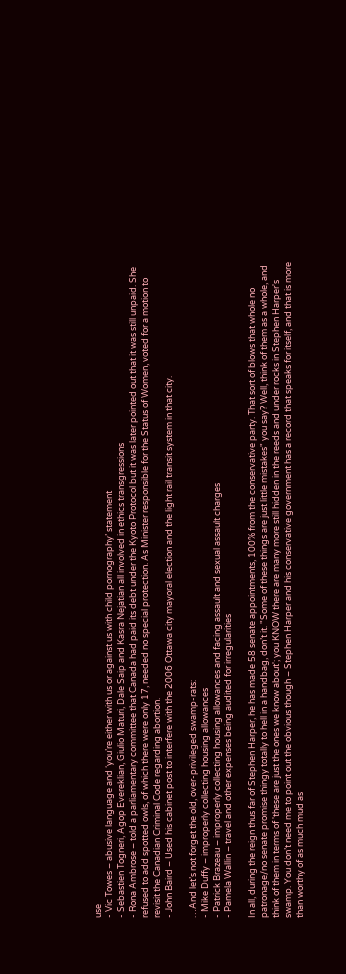use
- Vic Towes – abusive language and ‘you’re either with us or against us with child pornography’ statement
- Sebastien Togneri, Agop Evereklian, Giulio Maturi, Dale Saip and Kasra Nejatian all involved in ethics transgressions
- Rona Ambrose – told a parliamentary committee that Canada had paid its debt under the Kyoto Protocol but it was later pointed out that it was still unpaid. She refused to add spotted owls, of which there were only 17, needed no special protection. As Minister responsible for the Status of Women, voted for a motion to revisit the Canadian Criminal Code regarding abortion.
- John Baird – Used his cabinet post to interfere with the 2006 Ottawa city mayoral election and the light rail transit system in that city.

…And let’s not forget the old, over-privileged swamp-rats:
- Mike Duffy – improperly collecting housing allowances
- Patrick Brazeau – improperly collecting housing allowances and facing assault and sexual assault charges
- Pamela Wallin – travel and other expenses being audited for irregularities

In all, during the reign thus far of Stephen Harper, he has made 58 senate appointments, 100% from the conservative party. That sort of blows that whole no patronage/no senate promise thingy totally to hell in a handbag, don’t it. "Some of these things are just little mistakes" you say? Well, think of them as a whole, and think of them in terms of 'these are just the ones we know about'; you KNOW there are many more still hidden in the reeds and under rocks in Stephen Harper's swamp. You don’t need me to point out the obvious though – Stephen Harper and his conservative government has a record that speaks for itself, and that is more than worthy of as much mud as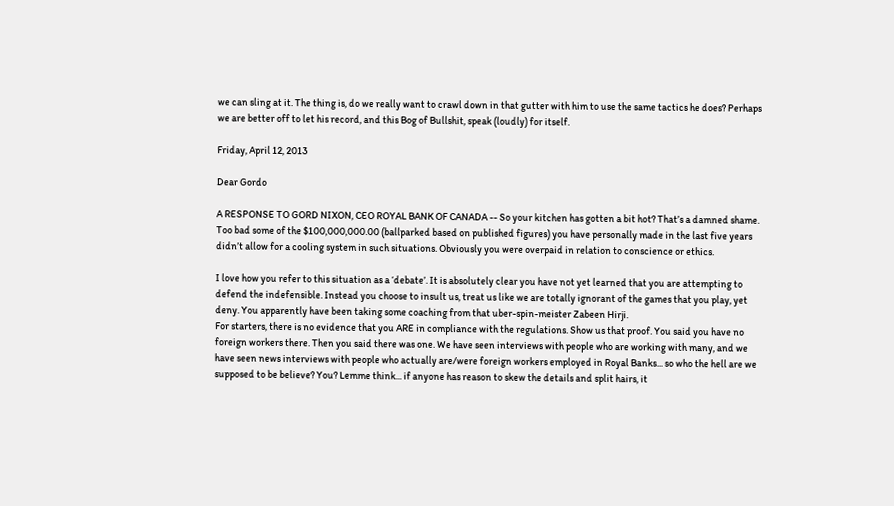we can sling at it. The thing is, do we really want to crawl down in that gutter with him to use the same tactics he does? Perhaps we are better off to let his record, and this Bog of Bullshit, speak (loudly) for itself.

Friday, April 12, 2013

Dear Gordo

A RESPONSE TO GORD NIXON, CEO ROYAL BANK OF CANADA -- So your kitchen has gotten a bit hot? That’s a damned shame. Too bad some of the $100,000,000.00 (ballparked based on published figures) you have personally made in the last five years didn’t allow for a cooling system in such situations. Obviously you were overpaid in relation to conscience or ethics.

I love how you refer to this situation as a ‘debate’. It is absolutely clear you have not yet learned that you are attempting to defend the indefensible. Instead you choose to insult us, treat us like we are totally ignorant of the games that you play, yet deny. You apparently have been taking some coaching from that uber-spin-meister Zabeen Hirji.
For starters, there is no evidence that you ARE in compliance with the regulations. Show us that proof. You said you have no foreign workers there. Then you said there was one. We have seen interviews with people who are working with many, and we have seen news interviews with people who actually are/were foreign workers employed in Royal Banks... so who the hell are we supposed to be believe? You? Lemme think... if anyone has reason to skew the details and split hairs, it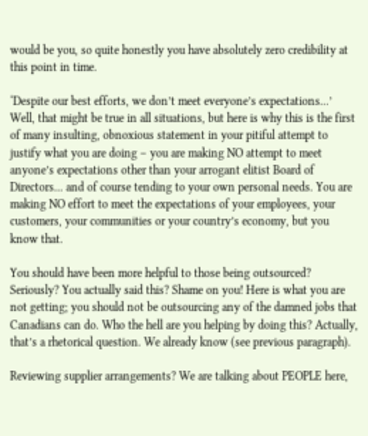would be you, so quite honestly you have absolutely zero credibility at this point in time.

‘Despite our best efforts, we don’t meet everyone’s expectations...’ Well, that might be true in all situations, but here is why this is the first of many insulting, obnoxious statement in your pitiful attempt to justify what you are doing – you are making NO attempt to meet anyone’s expectations other than your arrogant elitist Board of Directors... and of course tending to your own personal needs. You are making NO effort to meet the expectations of your employees, your customers, your communities or your country’s economy, but you know that.

You should have been more helpful to those being outsourced? Seriously? You actually said this? Shame on you! Here is what you are not getting; you should not be outsourcing any of the damned jobs that Canadians can do. Who the hell are you helping by doing this? Actually, that’s a rhetorical question. We already know (see previous paragraph).

Reviewing supplier arrangements? We are talking about PEOPLE here,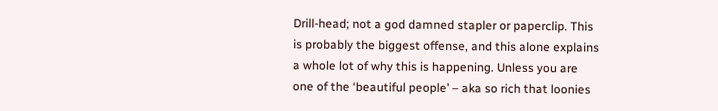Drill-head; not a god damned stapler or paperclip. This is probably the biggest offense, and this alone explains a whole lot of why this is happening. Unless you are one of the ‘beautiful people’ – aka so rich that loonies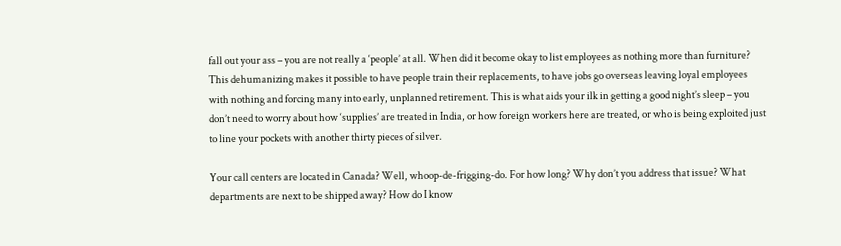fall out your ass – you are not really a ‘people’ at all. When did it become okay to list employees as nothing more than furniture? This dehumanizing makes it possible to have people train their replacements, to have jobs go overseas leaving loyal employees with nothing and forcing many into early, unplanned retirement. This is what aids your ilk in getting a good night’s sleep – you don’t need to worry about how ‘supplies’ are treated in India, or how foreign workers here are treated, or who is being exploited just to line your pockets with another thirty pieces of silver.

Your call centers are located in Canada? Well, whoop-de-frigging-do. For how long? Why don’t you address that issue? What departments are next to be shipped away? How do I know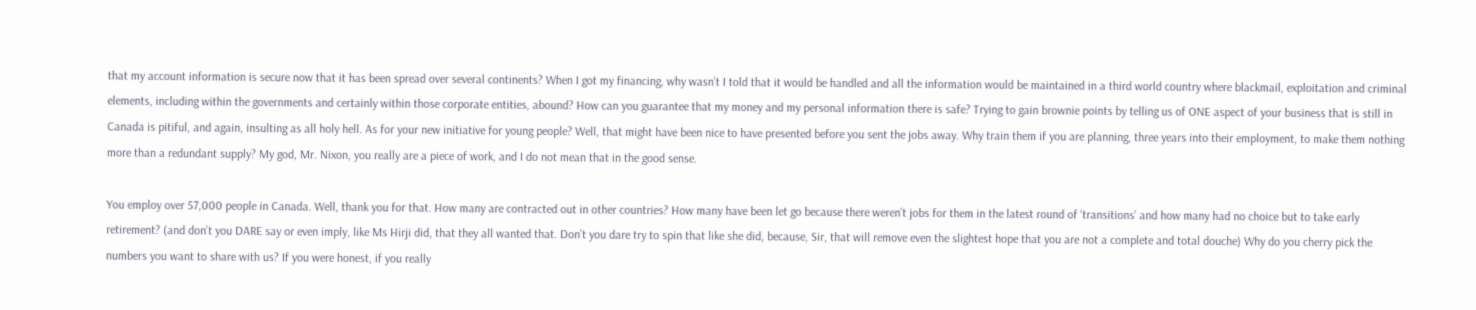that my account information is secure now that it has been spread over several continents? When I got my financing, why wasn’t I told that it would be handled and all the information would be maintained in a third world country where blackmail, exploitation and criminal elements, including within the governments and certainly within those corporate entities, abound? How can you guarantee that my money and my personal information there is safe? Trying to gain brownie points by telling us of ONE aspect of your business that is still in Canada is pitiful, and again, insulting as all holy hell. As for your new initiative for young people? Well, that might have been nice to have presented before you sent the jobs away. Why train them if you are planning, three years into their employment, to make them nothing more than a redundant supply? My god, Mr. Nixon, you really are a piece of work, and I do not mean that in the good sense.

You employ over 57,000 people in Canada. Well, thank you for that. How many are contracted out in other countries? How many have been let go because there weren’t jobs for them in the latest round of ‘transitions’ and how many had no choice but to take early retirement? (and don’t you DARE say or even imply, like Ms Hirji did, that they all wanted that. Don’t you dare try to spin that like she did, because, Sir, that will remove even the slightest hope that you are not a complete and total douche) Why do you cherry pick the numbers you want to share with us? If you were honest, if you really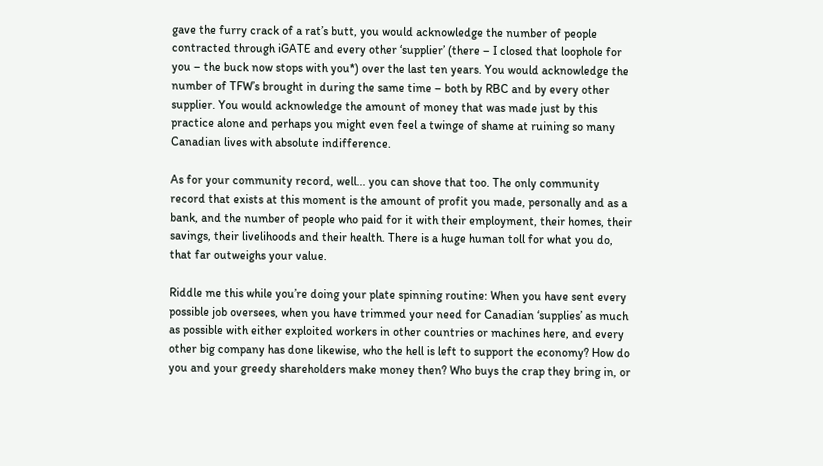gave the furry crack of a rat’s butt, you would acknowledge the number of people contracted through iGATE and every other ‘supplier’ (there – I closed that loophole for you – the buck now stops with you*) over the last ten years. You would acknowledge the number of TFW’s brought in during the same time – both by RBC and by every other supplier. You would acknowledge the amount of money that was made just by this practice alone and perhaps you might even feel a twinge of shame at ruining so many Canadian lives with absolute indifference.

As for your community record, well... you can shove that too. The only community record that exists at this moment is the amount of profit you made, personally and as a bank, and the number of people who paid for it with their employment, their homes, their savings, their livelihoods and their health. There is a huge human toll for what you do, that far outweighs your value.

Riddle me this while you’re doing your plate spinning routine: When you have sent every possible job oversees, when you have trimmed your need for Canadian ‘supplies’ as much as possible with either exploited workers in other countries or machines here, and every other big company has done likewise, who the hell is left to support the economy? How do you and your greedy shareholders make money then? Who buys the crap they bring in, or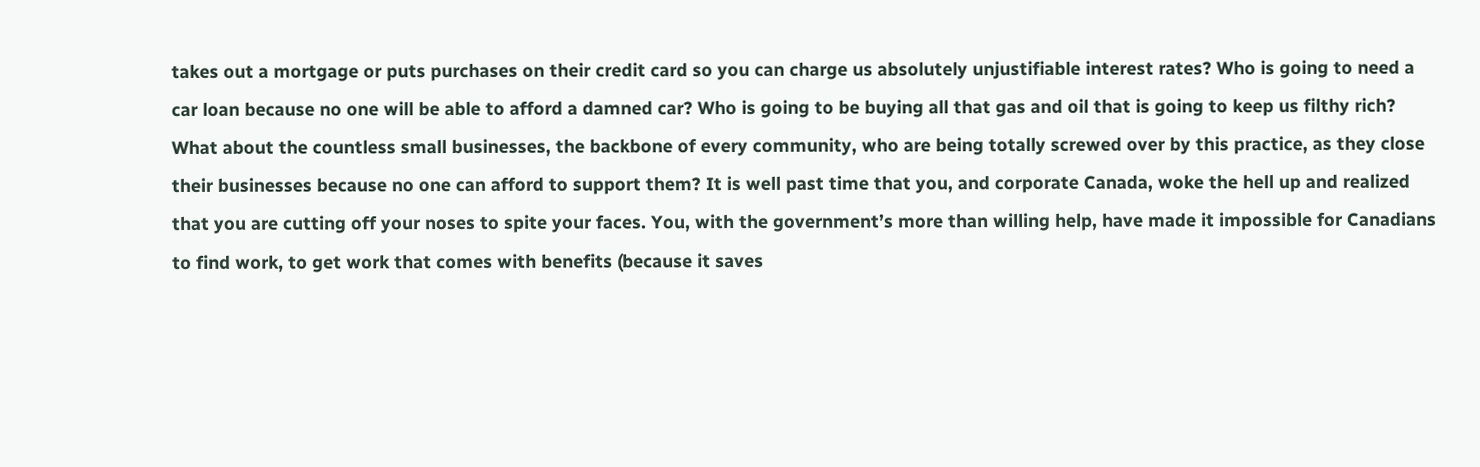takes out a mortgage or puts purchases on their credit card so you can charge us absolutely unjustifiable interest rates? Who is going to need a car loan because no one will be able to afford a damned car? Who is going to be buying all that gas and oil that is going to keep us filthy rich? What about the countless small businesses, the backbone of every community, who are being totally screwed over by this practice, as they close their businesses because no one can afford to support them? It is well past time that you, and corporate Canada, woke the hell up and realized that you are cutting off your noses to spite your faces. You, with the government’s more than willing help, have made it impossible for Canadians to find work, to get work that comes with benefits (because it saves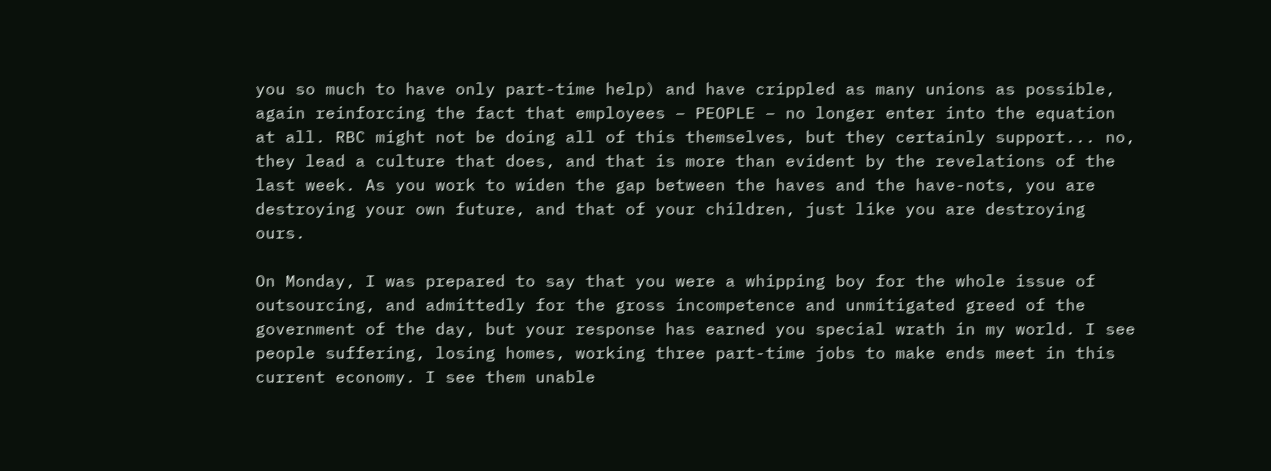you so much to have only part-time help) and have crippled as many unions as possible, again reinforcing the fact that employees – PEOPLE – no longer enter into the equation at all. RBC might not be doing all of this themselves, but they certainly support... no, they lead a culture that does, and that is more than evident by the revelations of the last week. As you work to widen the gap between the haves and the have-nots, you are destroying your own future, and that of your children, just like you are destroying ours.

On Monday, I was prepared to say that you were a whipping boy for the whole issue of outsourcing, and admittedly for the gross incompetence and unmitigated greed of the government of the day, but your response has earned you special wrath in my world. I see people suffering, losing homes, working three part-time jobs to make ends meet in this current economy. I see them unable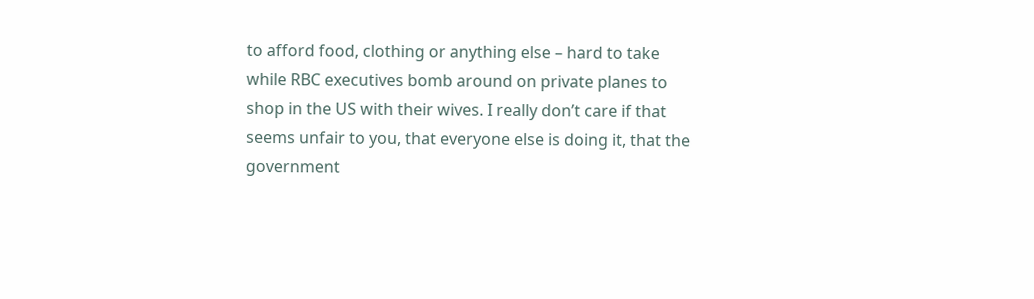to afford food, clothing or anything else – hard to take while RBC executives bomb around on private planes to shop in the US with their wives. I really don’t care if that seems unfair to you, that everyone else is doing it, that the government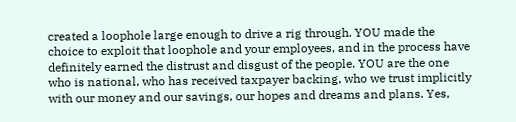created a loophole large enough to drive a rig through. YOU made the choice to exploit that loophole and your employees, and in the process have definitely earned the distrust and disgust of the people. YOU are the one who is national, who has received taxpayer backing, who we trust implicitly with our money and our savings, our hopes and dreams and plans. Yes,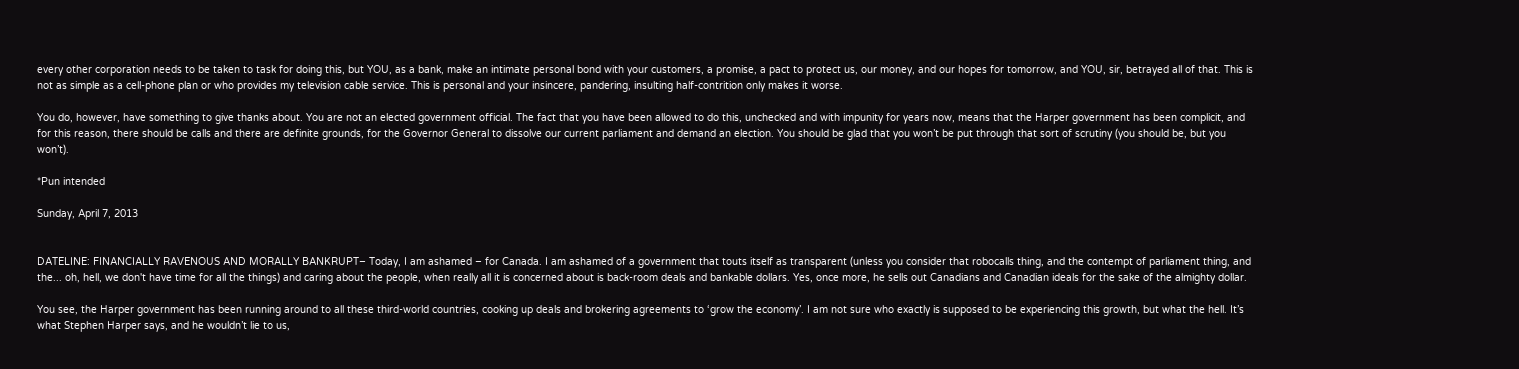every other corporation needs to be taken to task for doing this, but YOU, as a bank, make an intimate personal bond with your customers, a promise, a pact to protect us, our money, and our hopes for tomorrow, and YOU, sir, betrayed all of that. This is not as simple as a cell-phone plan or who provides my television cable service. This is personal and your insincere, pandering, insulting half-contrition only makes it worse.

You do, however, have something to give thanks about. You are not an elected government official. The fact that you have been allowed to do this, unchecked and with impunity for years now, means that the Harper government has been complicit, and for this reason, there should be calls and there are definite grounds, for the Governor General to dissolve our current parliament and demand an election. You should be glad that you won’t be put through that sort of scrutiny (you should be, but you won’t).

*Pun intended

Sunday, April 7, 2013


DATELINE: FINANCIALLY RAVENOUS AND MORALLY BANKRUPT– Today, I am ashamed – for Canada. I am ashamed of a government that touts itself as transparent (unless you consider that robocalls thing, and the contempt of parliament thing, and the... oh, hell, we don't have time for all the things) and caring about the people, when really all it is concerned about is back-room deals and bankable dollars. Yes, once more, he sells out Canadians and Canadian ideals for the sake of the almighty dollar.

You see, the Harper government has been running around to all these third-world countries, cooking up deals and brokering agreements to ‘grow the economy’. I am not sure who exactly is supposed to be experiencing this growth, but what the hell. It’s what Stephen Harper says, and he wouldn’t lie to us,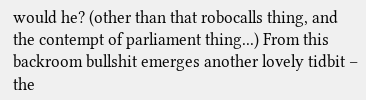would he? (other than that robocalls thing, and the contempt of parliament thing...) From this backroom bullshit emerges another lovely tidbit – the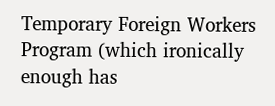Temporary Foreign Workers Program (which ironically enough has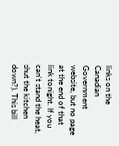links on the Canadian Government website, but no page at the end of that link tonight. If you can't stand the heat, shut the kitchen down?). This bill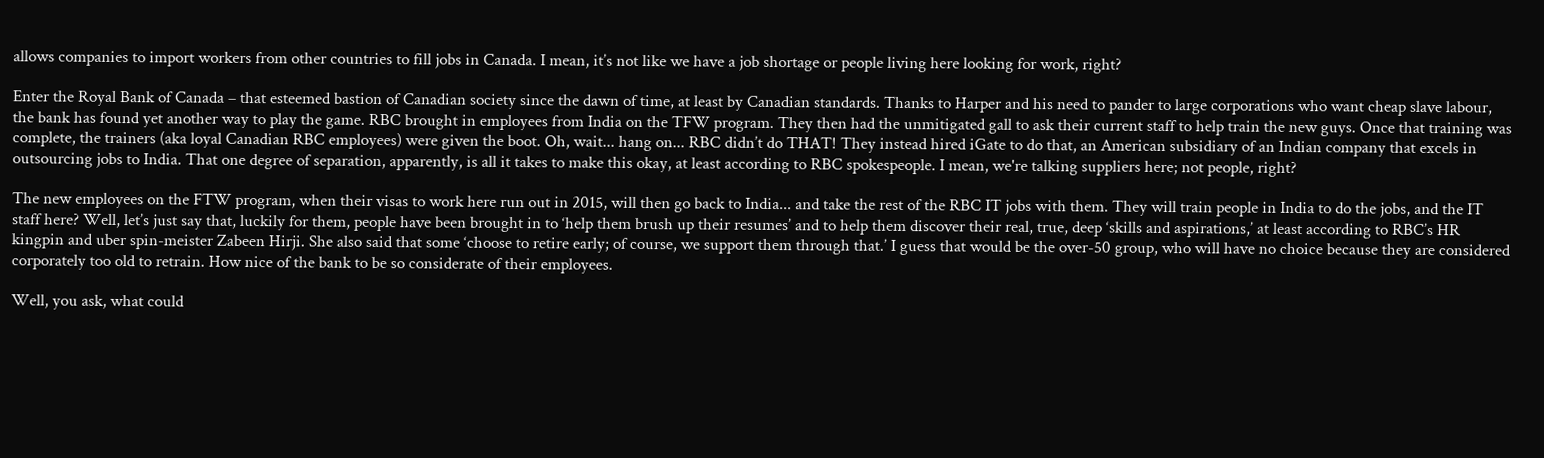allows companies to import workers from other countries to fill jobs in Canada. I mean, it’s not like we have a job shortage or people living here looking for work, right?

Enter the Royal Bank of Canada – that esteemed bastion of Canadian society since the dawn of time, at least by Canadian standards. Thanks to Harper and his need to pander to large corporations who want cheap slave labour, the bank has found yet another way to play the game. RBC brought in employees from India on the TFW program. They then had the unmitigated gall to ask their current staff to help train the new guys. Once that training was complete, the trainers (aka loyal Canadian RBC employees) were given the boot. Oh, wait... hang on... RBC didn’t do THAT! They instead hired iGate to do that, an American subsidiary of an Indian company that excels in outsourcing jobs to India. That one degree of separation, apparently, is all it takes to make this okay, at least according to RBC spokespeople. I mean, we're talking suppliers here; not people, right?

The new employees on the FTW program, when their visas to work here run out in 2015, will then go back to India... and take the rest of the RBC IT jobs with them. They will train people in India to do the jobs, and the IT staff here? Well, let’s just say that, luckily for them, people have been brought in to ‘help them brush up their resumes’ and to help them discover their real, true, deep ‘skills and aspirations,’ at least according to RBC’s HR kingpin and uber spin-meister Zabeen Hirji. She also said that some ‘choose to retire early; of course, we support them through that.’ I guess that would be the over-50 group, who will have no choice because they are considered corporately too old to retrain. How nice of the bank to be so considerate of their employees.

Well, you ask, what could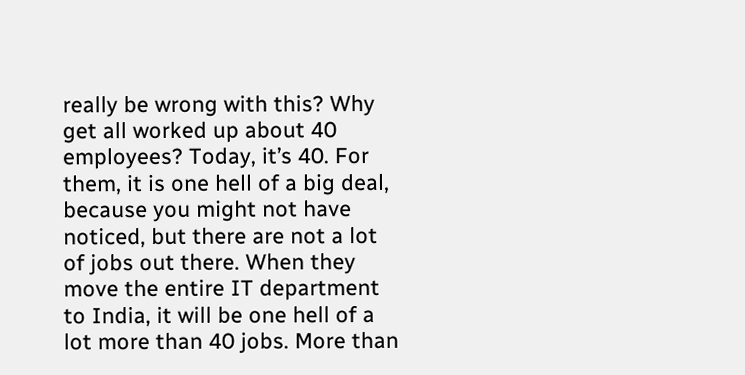really be wrong with this? Why get all worked up about 40 employees? Today, it’s 40. For them, it is one hell of a big deal, because you might not have noticed, but there are not a lot of jobs out there. When they move the entire IT department to India, it will be one hell of a lot more than 40 jobs. More than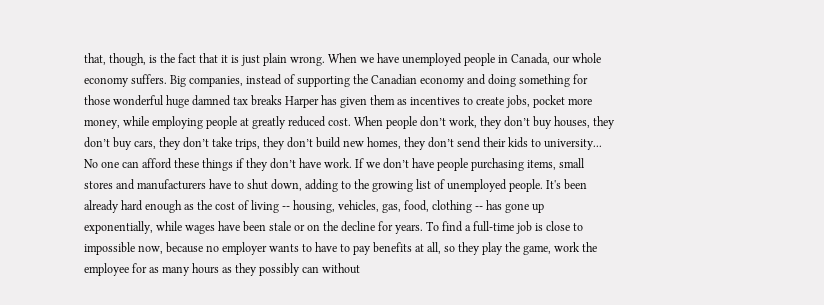that, though, is the fact that it is just plain wrong. When we have unemployed people in Canada, our whole economy suffers. Big companies, instead of supporting the Canadian economy and doing something for those wonderful huge damned tax breaks Harper has given them as incentives to create jobs, pocket more money, while employing people at greatly reduced cost. When people don’t work, they don’t buy houses, they don’t buy cars, they don’t take trips, they don’t build new homes, they don’t send their kids to university... No one can afford these things if they don’t have work. If we don’t have people purchasing items, small stores and manufacturers have to shut down, adding to the growing list of unemployed people. It's been already hard enough as the cost of living -- housing, vehicles, gas, food, clothing -- has gone up exponentially, while wages have been stale or on the decline for years. To find a full-time job is close to impossible now, because no employer wants to have to pay benefits at all, so they play the game, work the employee for as many hours as they possibly can without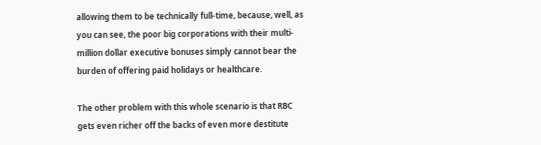allowing them to be technically full-time, because, well, as you can see, the poor big corporations with their multi-million dollar executive bonuses simply cannot bear the burden of offering paid holidays or healthcare.

The other problem with this whole scenario is that RBC gets even richer off the backs of even more destitute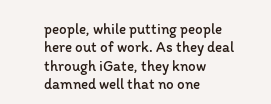people, while putting people here out of work. As they deal through iGate, they know damned well that no one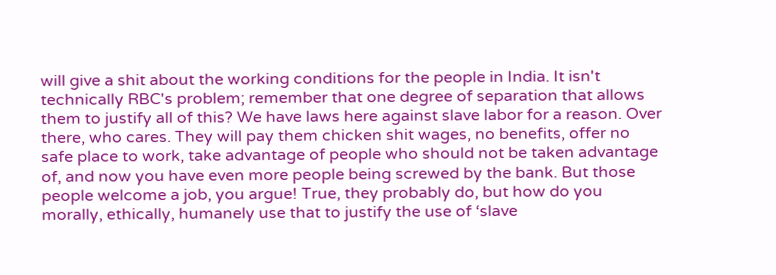will give a shit about the working conditions for the people in India. It isn't technically RBC's problem; remember that one degree of separation that allows them to justify all of this? We have laws here against slave labor for a reason. Over there, who cares. They will pay them chicken shit wages, no benefits, offer no safe place to work, take advantage of people who should not be taken advantage of, and now you have even more people being screwed by the bank. But those people welcome a job, you argue! True, they probably do, but how do you morally, ethically, humanely use that to justify the use of ‘slave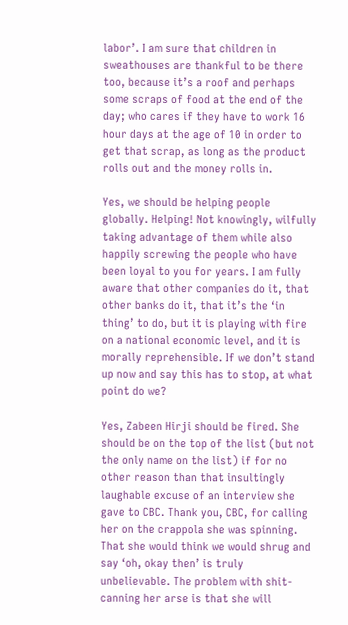labor’. I am sure that children in sweathouses are thankful to be there too, because it’s a roof and perhaps some scraps of food at the end of the day; who cares if they have to work 16 hour days at the age of 10 in order to get that scrap, as long as the product rolls out and the money rolls in.

Yes, we should be helping people globally. Helping! Not knowingly, wilfully taking advantage of them while also happily screwing the people who have been loyal to you for years. I am fully aware that other companies do it, that other banks do it, that it’s the ‘in thing’ to do, but it is playing with fire on a national economic level, and it is morally reprehensible. If we don’t stand up now and say this has to stop, at what point do we?

Yes, Zabeen Hirji should be fired. She should be on the top of the list (but not the only name on the list) if for no other reason than that insultingly laughable excuse of an interview she gave to CBC. Thank you, CBC, for calling her on the crappola she was spinning. That she would think we would shrug and say ‘oh, okay then’ is truly unbelievable. The problem with shit-canning her arse is that she will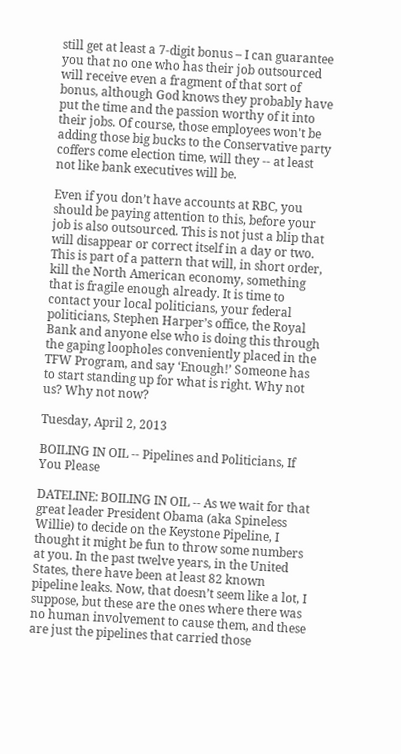still get at least a 7-digit bonus – I can guarantee you that no one who has their job outsourced will receive even a fragment of that sort of bonus, although God knows they probably have put the time and the passion worthy of it into their jobs. Of course, those employees won't be adding those big bucks to the Conservative party coffers come election time, will they -- at least not like bank executives will be.

Even if you don’t have accounts at RBC, you should be paying attention to this, before your job is also outsourced. This is not just a blip that will disappear or correct itself in a day or two. This is part of a pattern that will, in short order, kill the North American economy, something that is fragile enough already. It is time to contact your local politicians, your federal politicians, Stephen Harper’s office, the Royal Bank and anyone else who is doing this through the gaping loopholes conveniently placed in the TFW Program, and say ‘Enough!’ Someone has to start standing up for what is right. Why not us? Why not now?

Tuesday, April 2, 2013

BOILING IN OIL -- Pipelines and Politicians, If You Please

DATELINE: BOILING IN OIL -- As we wait for that great leader President Obama (aka Spineless Willie) to decide on the Keystone Pipeline, I thought it might be fun to throw some numbers at you. In the past twelve years, in the United States, there have been at least 82 known pipeline leaks. Now, that doesn’t seem like a lot, I suppose, but these are the ones where there was no human involvement to cause them, and these are just the pipelines that carried those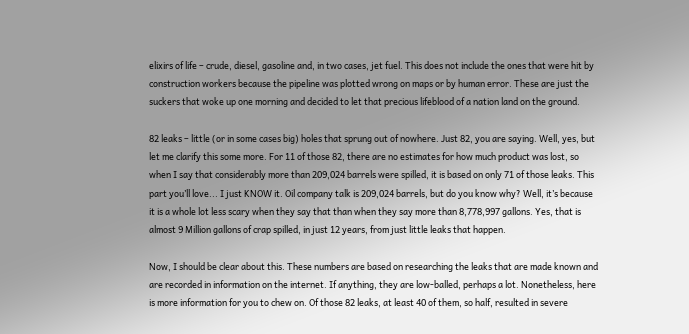elixirs of life – crude, diesel, gasoline and, in two cases, jet fuel. This does not include the ones that were hit by construction workers because the pipeline was plotted wrong on maps or by human error. These are just the suckers that woke up one morning and decided to let that precious lifeblood of a nation land on the ground.

82 leaks – little (or in some cases big) holes that sprung out of nowhere. Just 82, you are saying. Well, yes, but let me clarify this some more. For 11 of those 82, there are no estimates for how much product was lost, so when I say that considerably more than 209,024 barrels were spilled, it is based on only 71 of those leaks. This part you’ll love... I just KNOW it. Oil company talk is 209,024 barrels, but do you know why? Well, it’s because it is a whole lot less scary when they say that than when they say more than 8,778,997 gallons. Yes, that is almost 9 Million gallons of crap spilled, in just 12 years, from just little leaks that happen.

Now, I should be clear about this. These numbers are based on researching the leaks that are made known and are recorded in information on the internet. If anything, they are low-balled, perhaps a lot. Nonetheless, here is more information for you to chew on. Of those 82 leaks, at least 40 of them, so half, resulted in severe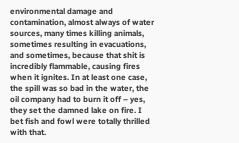environmental damage and contamination, almost always of water sources, many times killing animals, sometimes resulting in evacuations, and sometimes, because that shit is incredibly flammable, causing fires when it ignites. In at least one case, the spill was so bad in the water, the oil company had to burn it off – yes, they set the damned lake on fire. I bet fish and fowl were totally thrilled with that.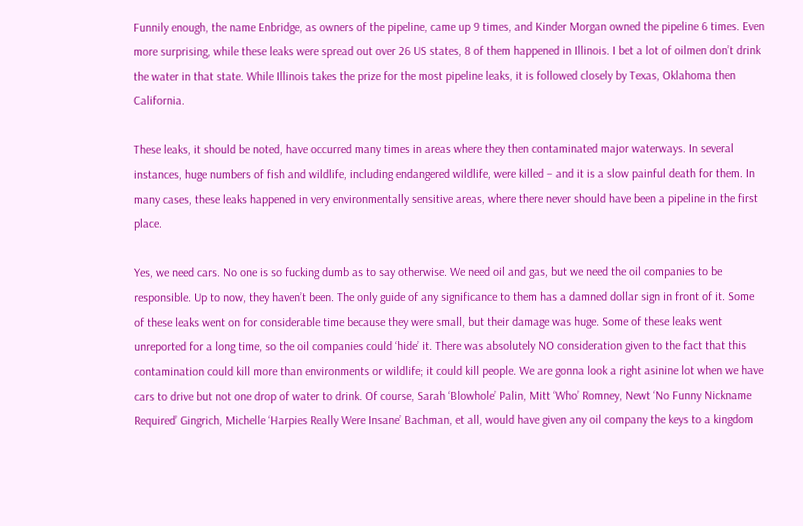Funnily enough, the name Enbridge, as owners of the pipeline, came up 9 times, and Kinder Morgan owned the pipeline 6 times. Even more surprising, while these leaks were spread out over 26 US states, 8 of them happened in Illinois. I bet a lot of oilmen don’t drink the water in that state. While Illinois takes the prize for the most pipeline leaks, it is followed closely by Texas, Oklahoma then California.

These leaks, it should be noted, have occurred many times in areas where they then contaminated major waterways. In several instances, huge numbers of fish and wildlife, including endangered wildlife, were killed – and it is a slow painful death for them. In many cases, these leaks happened in very environmentally sensitive areas, where there never should have been a pipeline in the first place.

Yes, we need cars. No one is so fucking dumb as to say otherwise. We need oil and gas, but we need the oil companies to be responsible. Up to now, they haven’t been. The only guide of any significance to them has a damned dollar sign in front of it. Some of these leaks went on for considerable time because they were small, but their damage was huge. Some of these leaks went unreported for a long time, so the oil companies could ‘hide’ it. There was absolutely NO consideration given to the fact that this contamination could kill more than environments or wildlife; it could kill people. We are gonna look a right asinine lot when we have cars to drive but not one drop of water to drink. Of course, Sarah ‘Blowhole’ Palin, Mitt ‘Who’ Romney, Newt ‘No Funny Nickname Required’ Gingrich, Michelle ‘Harpies Really Were Insane’ Bachman, et all, would have given any oil company the keys to a kingdom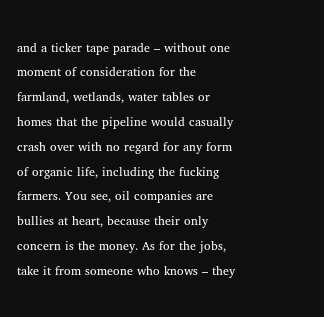and a ticker tape parade – without one moment of consideration for the farmland, wetlands, water tables or homes that the pipeline would casually crash over with no regard for any form of organic life, including the fucking farmers. You see, oil companies are bullies at heart, because their only concern is the money. As for the jobs, take it from someone who knows – they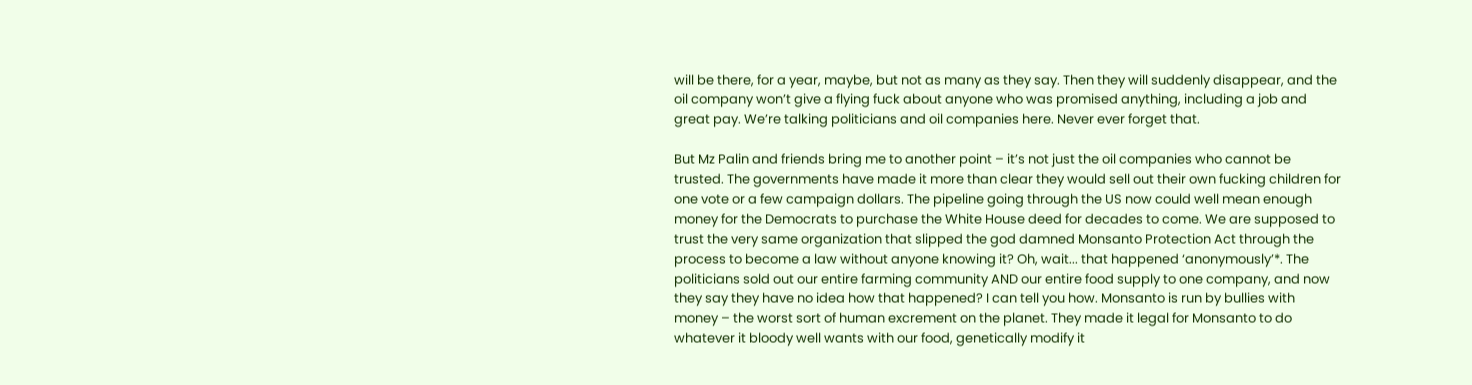will be there, for a year, maybe, but not as many as they say. Then they will suddenly disappear, and the oil company won’t give a flying fuck about anyone who was promised anything, including a job and great pay. We’re talking politicians and oil companies here. Never ever forget that.

But Mz Palin and friends bring me to another point – it’s not just the oil companies who cannot be trusted. The governments have made it more than clear they would sell out their own fucking children for one vote or a few campaign dollars. The pipeline going through the US now could well mean enough money for the Democrats to purchase the White House deed for decades to come. We are supposed to trust the very same organization that slipped the god damned Monsanto Protection Act through the process to become a law without anyone knowing it? Oh, wait... that happened ‘anonymously’*. The politicians sold out our entire farming community AND our entire food supply to one company, and now they say they have no idea how that happened? I can tell you how. Monsanto is run by bullies with money – the worst sort of human excrement on the planet. They made it legal for Monsanto to do whatever it bloody well wants with our food, genetically modify it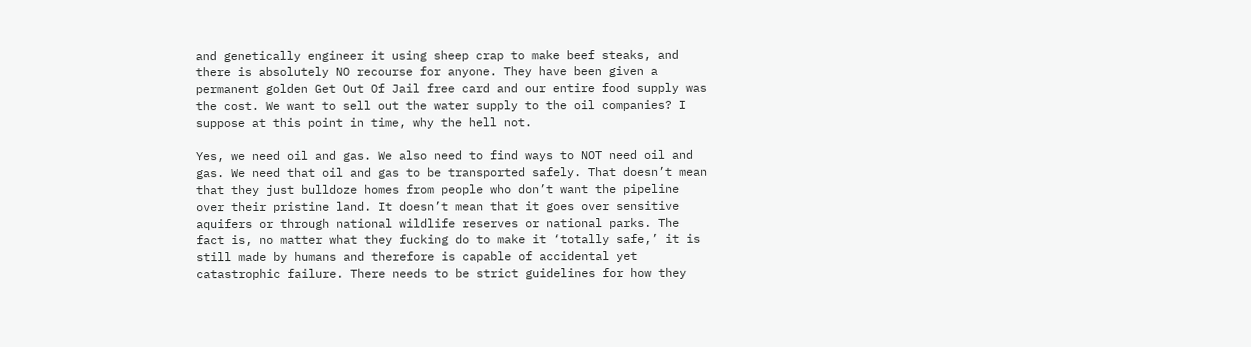and genetically engineer it using sheep crap to make beef steaks, and there is absolutely NO recourse for anyone. They have been given a permanent golden Get Out Of Jail free card and our entire food supply was the cost. We want to sell out the water supply to the oil companies? I suppose at this point in time, why the hell not.

Yes, we need oil and gas. We also need to find ways to NOT need oil and gas. We need that oil and gas to be transported safely. That doesn’t mean that they just bulldoze homes from people who don’t want the pipeline over their pristine land. It doesn’t mean that it goes over sensitive aquifers or through national wildlife reserves or national parks. The fact is, no matter what they fucking do to make it ‘totally safe,’ it is still made by humans and therefore is capable of accidental yet catastrophic failure. There needs to be strict guidelines for how they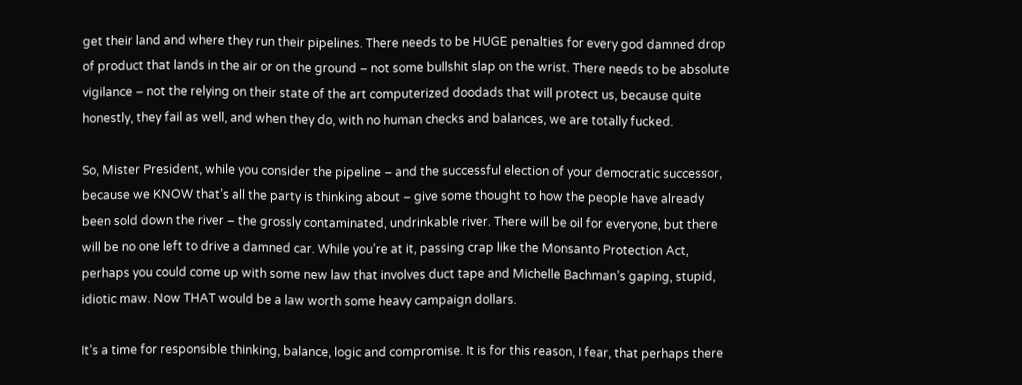get their land and where they run their pipelines. There needs to be HUGE penalties for every god damned drop of product that lands in the air or on the ground – not some bullshit slap on the wrist. There needs to be absolute vigilance – not the relying on their state of the art computerized doodads that will protect us, because quite honestly, they fail as well, and when they do, with no human checks and balances, we are totally fucked.

So, Mister President, while you consider the pipeline – and the successful election of your democratic successor, because we KNOW that’s all the party is thinking about – give some thought to how the people have already been sold down the river – the grossly contaminated, undrinkable river. There will be oil for everyone, but there will be no one left to drive a damned car. While you’re at it, passing crap like the Monsanto Protection Act, perhaps you could come up with some new law that involves duct tape and Michelle Bachman’s gaping, stupid, idiotic maw. Now THAT would be a law worth some heavy campaign dollars.

It’s a time for responsible thinking, balance, logic and compromise. It is for this reason, I fear, that perhaps there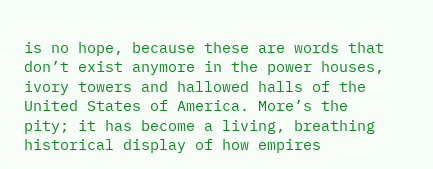is no hope, because these are words that don’t exist anymore in the power houses, ivory towers and hallowed halls of the United States of America. More’s the pity; it has become a living, breathing historical display of how empires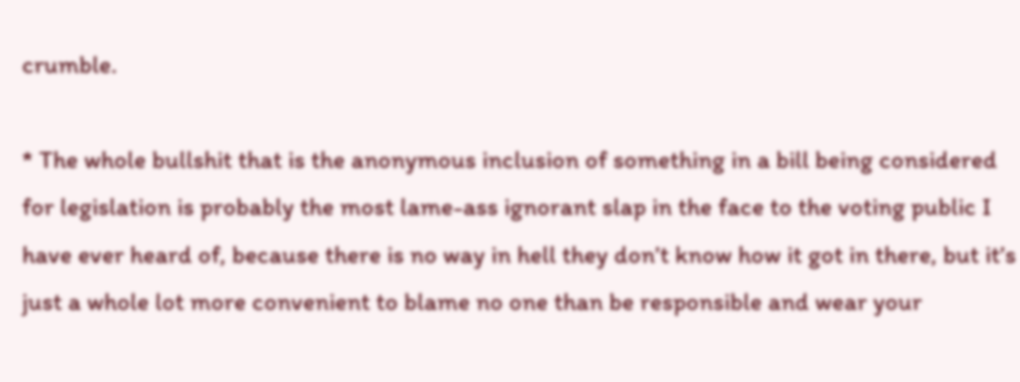crumble.

* The whole bullshit that is the anonymous inclusion of something in a bill being considered for legislation is probably the most lame-ass ignorant slap in the face to the voting public I have ever heard of, because there is no way in hell they don’t know how it got in there, but it’s just a whole lot more convenient to blame no one than be responsible and wear your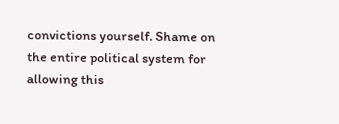convictions yourself. Shame on the entire political system for allowing this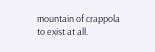mountain of crappola to exist at all.